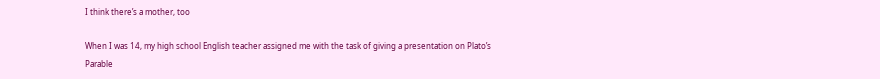I think there’s a mother, too

When I was 14, my high school English teacher assigned me with the task of giving a presentation on Plato’s Parable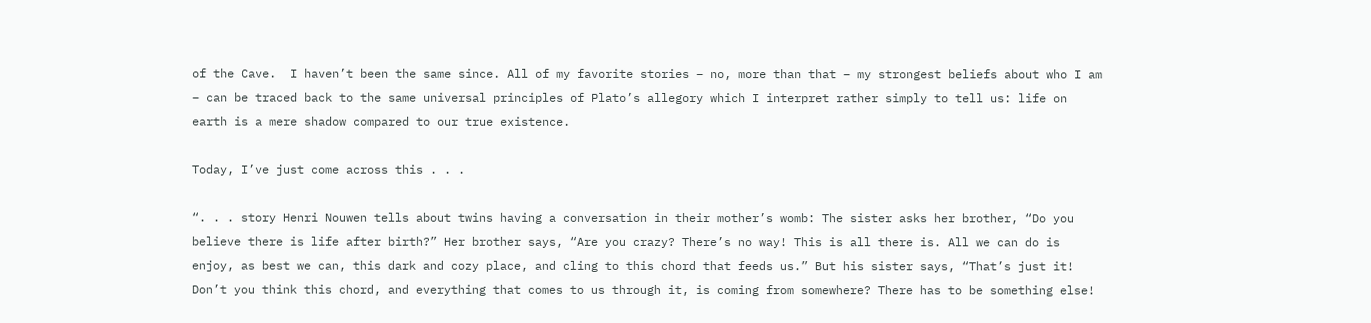of the Cave.  I haven’t been the same since. All of my favorite stories – no, more than that – my strongest beliefs about who I am – can be traced back to the same universal principles of Plato’s allegory which I interpret rather simply to tell us: life on earth is a mere shadow compared to our true existence.

Today, I’ve just come across this . . .

“. . . story Henri Nouwen tells about twins having a conversation in their mother’s womb: The sister asks her brother, “Do you believe there is life after birth?” Her brother says, “Are you crazy? There’s no way! This is all there is. All we can do is enjoy, as best we can, this dark and cozy place, and cling to this chord that feeds us.” But his sister says, “That’s just it! Don’t you think this chord, and everything that comes to us through it, is coming from somewhere? There has to be something else!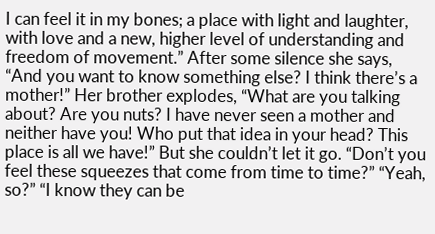I can feel it in my bones; a place with light and laughter, with love and a new, higher level of understanding and freedom of movement.” After some silence she says, “And you want to know something else? I think there’s a mother!” Her brother explodes, “What are you talking about? Are you nuts? I have never seen a mother and neither have you! Who put that idea in your head? This place is all we have!” But she couldn’t let it go. “Don’t you feel these squeezes that come from time to time?” “Yeah, so?” “I know they can be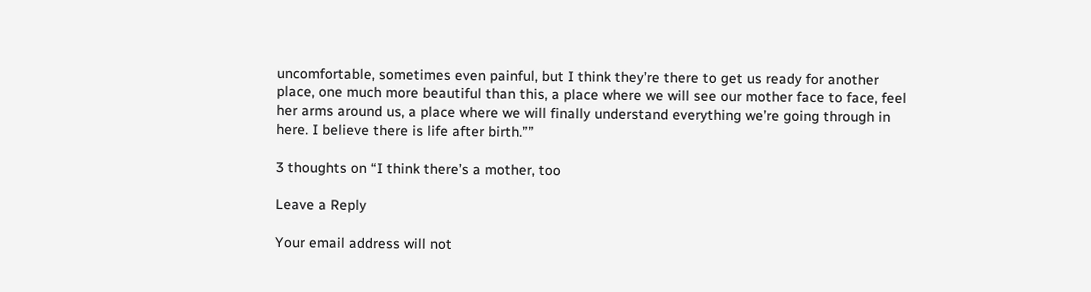uncomfortable, sometimes even painful, but I think they’re there to get us ready for another place, one much more beautiful than this, a place where we will see our mother face to face, feel her arms around us, a place where we will finally understand everything we’re going through in here. I believe there is life after birth.””

3 thoughts on “I think there’s a mother, too

Leave a Reply

Your email address will not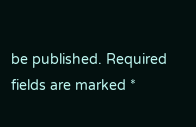be published. Required fields are marked *